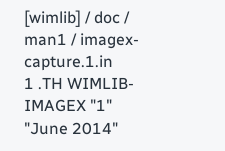[wimlib] / doc / man1 / imagex-capture.1.in
1 .TH WIMLIB-IMAGEX "1" "June 2014"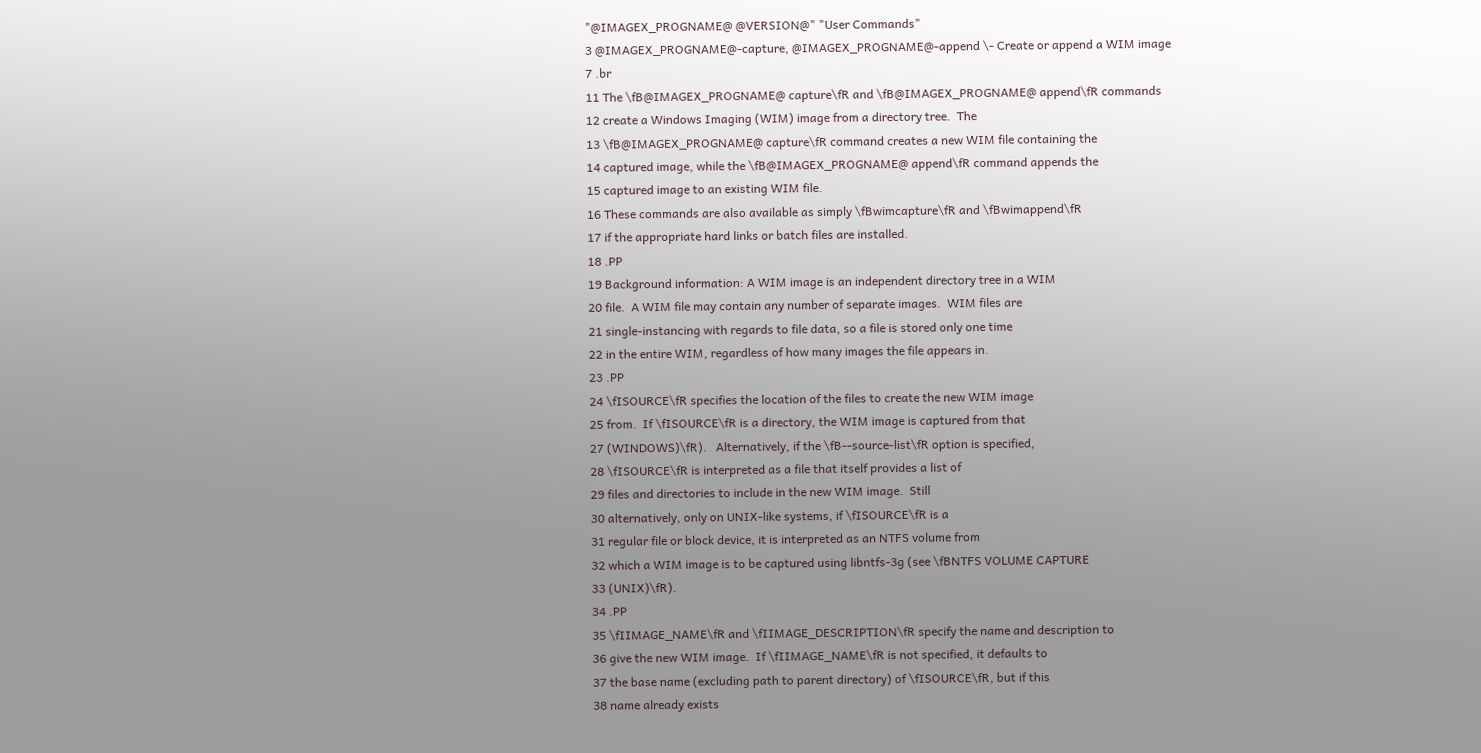"@IMAGEX_PROGNAME@ @VERSION@" "User Commands"
3 @IMAGEX_PROGNAME@-capture, @IMAGEX_PROGNAME@-append \- Create or append a WIM image
7 .br
11 The \fB@IMAGEX_PROGNAME@ capture\fR and \fB@IMAGEX_PROGNAME@ append\fR commands
12 create a Windows Imaging (WIM) image from a directory tree.  The
13 \fB@IMAGEX_PROGNAME@ capture\fR command creates a new WIM file containing the
14 captured image, while the \fB@IMAGEX_PROGNAME@ append\fR command appends the
15 captured image to an existing WIM file.
16 These commands are also available as simply \fBwimcapture\fR and \fBwimappend\fR
17 if the appropriate hard links or batch files are installed.
18 .PP
19 Background information: A WIM image is an independent directory tree in a WIM
20 file.  A WIM file may contain any number of separate images.  WIM files are
21 single-instancing with regards to file data, so a file is stored only one time
22 in the entire WIM, regardless of how many images the file appears in.
23 .PP
24 \fISOURCE\fR specifies the location of the files to create the new WIM image
25 from.  If \fISOURCE\fR is a directory, the WIM image is captured from that
27 (WINDOWS)\fR).   Alternatively, if the \fB--source-list\fR option is specified,
28 \fISOURCE\fR is interpreted as a file that itself provides a list of
29 files and directories to include in the new WIM image.  Still
30 alternatively, only on UNIX-like systems, if \fISOURCE\fR is a
31 regular file or block device, it is interpreted as an NTFS volume from
32 which a WIM image is to be captured using libntfs-3g (see \fBNTFS VOLUME CAPTURE
33 (UNIX)\fR).
34 .PP
35 \fIIMAGE_NAME\fR and \fIIMAGE_DESCRIPTION\fR specify the name and description to
36 give the new WIM image.  If \fIIMAGE_NAME\fR is not specified, it defaults to
37 the base name (excluding path to parent directory) of \fISOURCE\fR, but if this
38 name already exists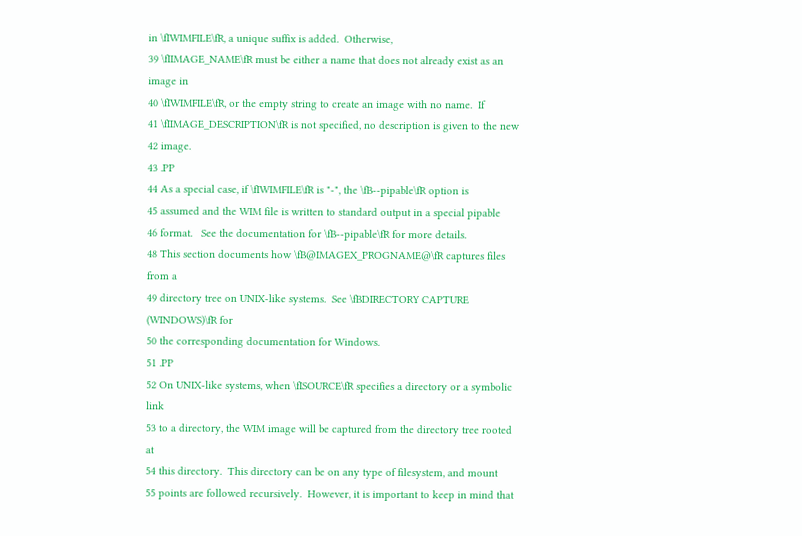in \fIWIMFILE\fR, a unique suffix is added.  Otherwise,
39 \fIIMAGE_NAME\fR must be either a name that does not already exist as an image in
40 \fIWIMFILE\fR, or the empty string to create an image with no name.  If
41 \fIIMAGE_DESCRIPTION\fR is not specified, no description is given to the new
42 image.
43 .PP
44 As a special case, if \fIWIMFILE\fR is "-", the \fB--pipable\fR option is
45 assumed and the WIM file is written to standard output in a special pipable
46 format.   See the documentation for \fB--pipable\fR for more details.
48 This section documents how \fB@IMAGEX_PROGNAME@\fR captures files from a
49 directory tree on UNIX-like systems.  See \fBDIRECTORY CAPTURE (WINDOWS)\fR for
50 the corresponding documentation for Windows.
51 .PP
52 On UNIX-like systems, when \fISOURCE\fR specifies a directory or a symbolic link
53 to a directory, the WIM image will be captured from the directory tree rooted at
54 this directory.  This directory can be on any type of filesystem, and mount
55 points are followed recursively.  However, it is important to keep in mind that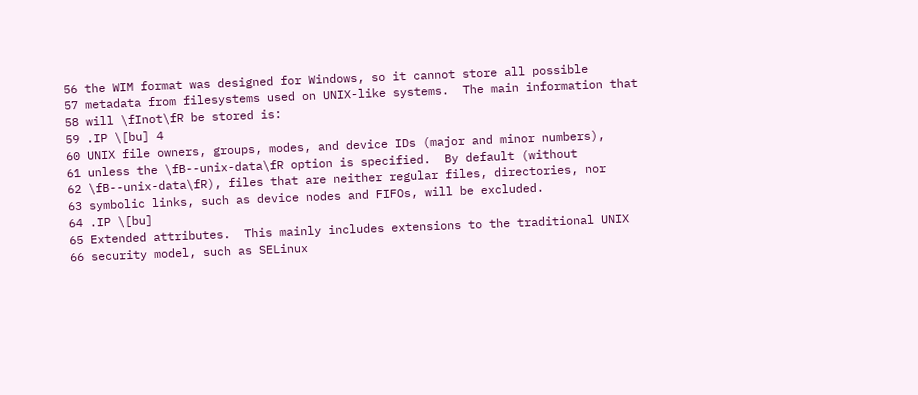56 the WIM format was designed for Windows, so it cannot store all possible
57 metadata from filesystems used on UNIX-like systems.  The main information that
58 will \fInot\fR be stored is:
59 .IP \[bu] 4
60 UNIX file owners, groups, modes, and device IDs (major and minor numbers),
61 unless the \fB--unix-data\fR option is specified.  By default (without
62 \fB--unix-data\fR), files that are neither regular files, directories, nor
63 symbolic links, such as device nodes and FIFOs, will be excluded.
64 .IP \[bu]
65 Extended attributes.  This mainly includes extensions to the traditional UNIX
66 security model, such as SELinux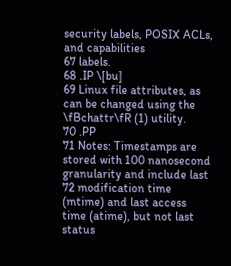security labels, POSIX ACLs, and capabilities
67 labels.
68 .IP \[bu]
69 Linux file attributes, as can be changed using the \fBchattr\fR (1) utility.
70 .PP
71 Notes: Timestamps are stored with 100 nanosecond granularity and include last
72 modification time (mtime) and last access time (atime), but not last status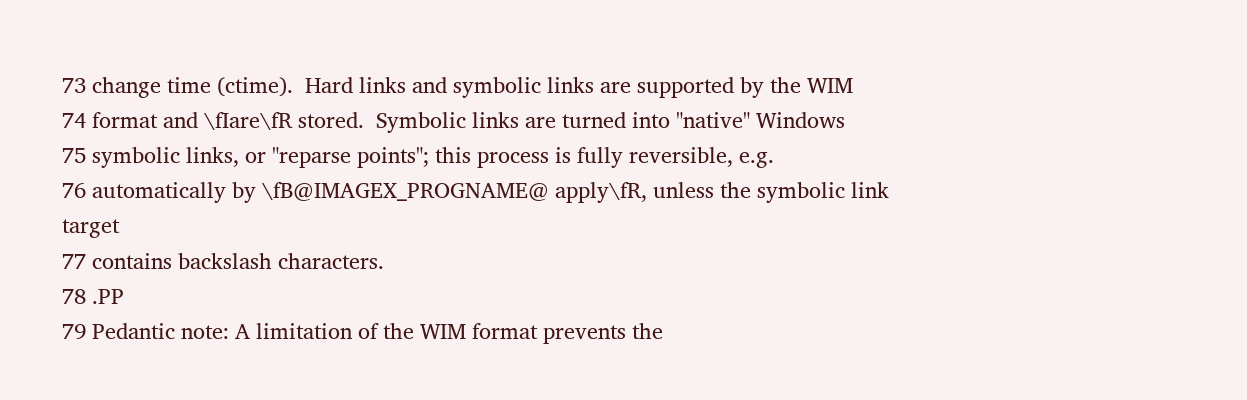73 change time (ctime).  Hard links and symbolic links are supported by the WIM
74 format and \fIare\fR stored.  Symbolic links are turned into "native" Windows
75 symbolic links, or "reparse points"; this process is fully reversible, e.g.
76 automatically by \fB@IMAGEX_PROGNAME@ apply\fR, unless the symbolic link target
77 contains backslash characters.
78 .PP
79 Pedantic note: A limitation of the WIM format prevents the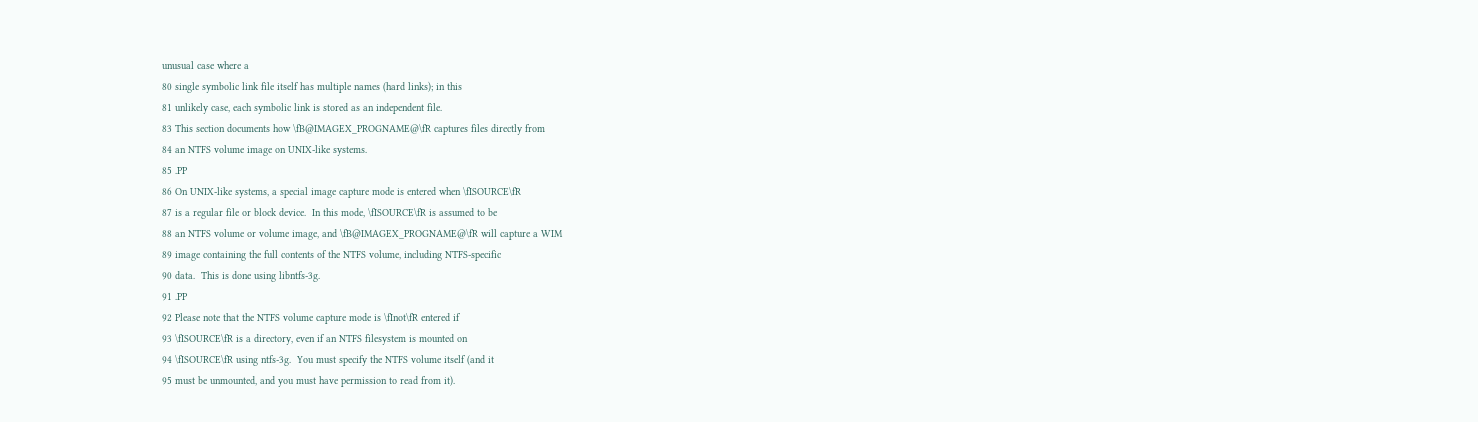unusual case where a
80 single symbolic link file itself has multiple names (hard links); in this
81 unlikely case, each symbolic link is stored as an independent file.
83 This section documents how \fB@IMAGEX_PROGNAME@\fR captures files directly from
84 an NTFS volume image on UNIX-like systems.
85 .PP
86 On UNIX-like systems, a special image capture mode is entered when \fISOURCE\fR
87 is a regular file or block device.  In this mode, \fISOURCE\fR is assumed to be
88 an NTFS volume or volume image, and \fB@IMAGEX_PROGNAME@\fR will capture a WIM
89 image containing the full contents of the NTFS volume, including NTFS-specific
90 data.  This is done using libntfs-3g.
91 .PP
92 Please note that the NTFS volume capture mode is \fInot\fR entered if
93 \fISOURCE\fR is a directory, even if an NTFS filesystem is mounted on
94 \fISOURCE\fR using ntfs-3g.  You must specify the NTFS volume itself (and it
95 must be unmounted, and you must have permission to read from it).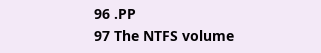96 .PP
97 The NTFS volume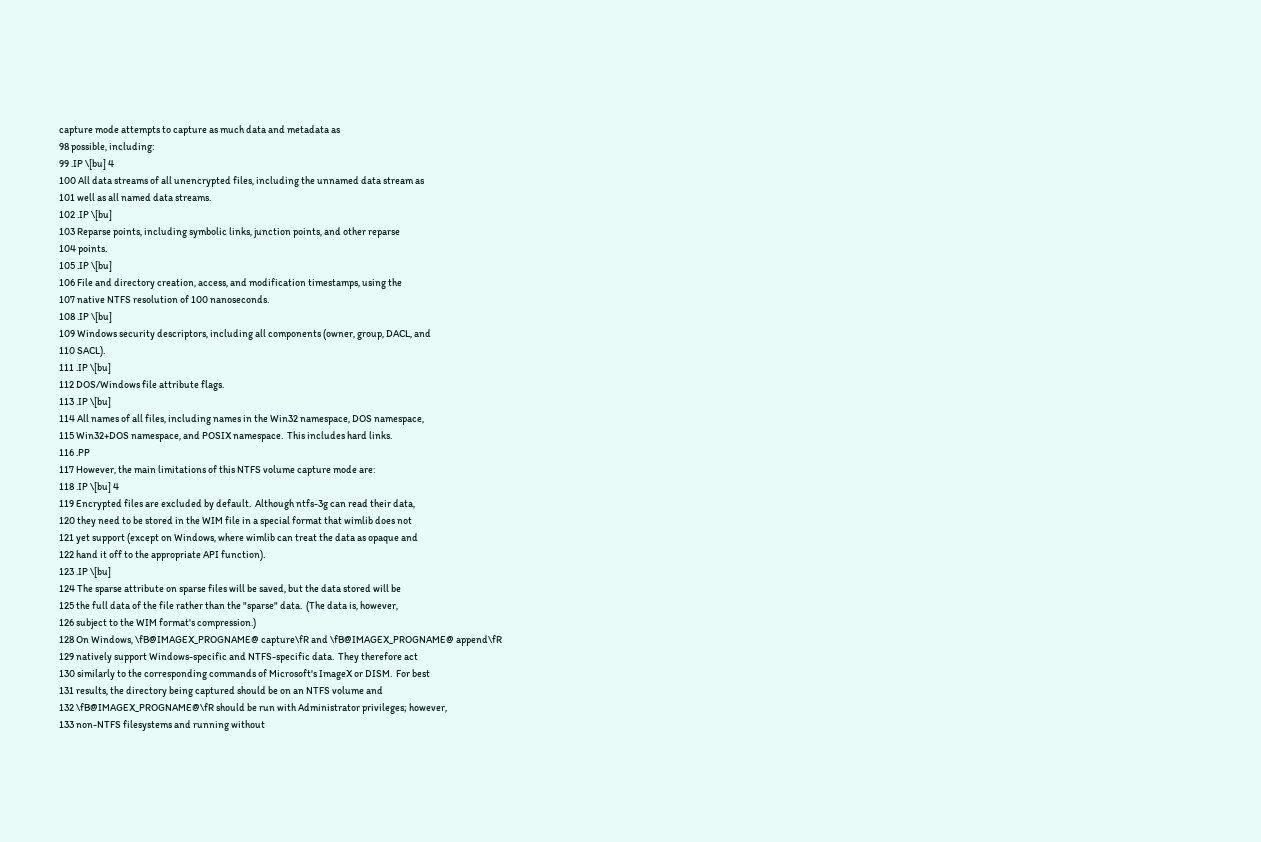capture mode attempts to capture as much data and metadata as
98 possible, including:
99 .IP \[bu] 4
100 All data streams of all unencrypted files, including the unnamed data stream as
101 well as all named data streams.
102 .IP \[bu]
103 Reparse points, including symbolic links, junction points, and other reparse
104 points.
105 .IP \[bu]
106 File and directory creation, access, and modification timestamps, using the
107 native NTFS resolution of 100 nanoseconds.
108 .IP \[bu]
109 Windows security descriptors, including all components (owner, group, DACL, and
110 SACL).
111 .IP \[bu]
112 DOS/Windows file attribute flags.
113 .IP \[bu]
114 All names of all files, including names in the Win32 namespace, DOS namespace,
115 Win32+DOS namespace, and POSIX namespace.  This includes hard links.
116 .PP
117 However, the main limitations of this NTFS volume capture mode are:
118 .IP \[bu] 4
119 Encrypted files are excluded by default.  Although ntfs-3g can read their data,
120 they need to be stored in the WIM file in a special format that wimlib does not
121 yet support (except on Windows, where wimlib can treat the data as opaque and
122 hand it off to the appropriate API function).
123 .IP \[bu]
124 The sparse attribute on sparse files will be saved, but the data stored will be
125 the full data of the file rather than the "sparse" data.  (The data is, however,
126 subject to the WIM format's compression.)
128 On Windows, \fB@IMAGEX_PROGNAME@ capture\fR and \fB@IMAGEX_PROGNAME@ append\fR
129 natively support Windows-specific and NTFS-specific data.  They therefore act
130 similarly to the corresponding commands of Microsoft's ImageX or DISM.  For best
131 results, the directory being captured should be on an NTFS volume and
132 \fB@IMAGEX_PROGNAME@\fR should be run with Administrator privileges; however,
133 non-NTFS filesystems and running without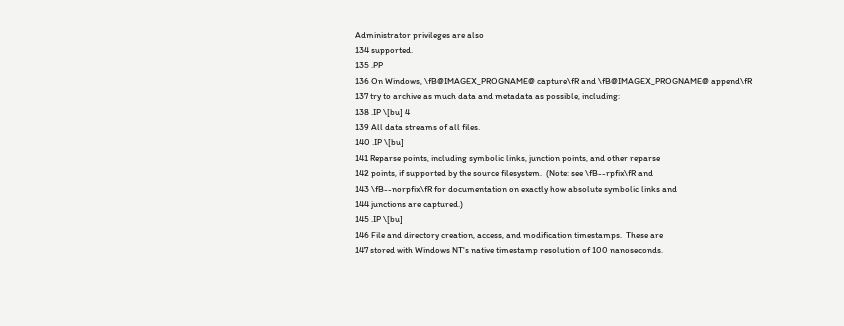Administrator privileges are also
134 supported.
135 .PP
136 On Windows, \fB@IMAGEX_PROGNAME@ capture\fR and \fB@IMAGEX_PROGNAME@ append\fR
137 try to archive as much data and metadata as possible, including:
138 .IP \[bu] 4
139 All data streams of all files.
140 .IP \[bu]
141 Reparse points, including symbolic links, junction points, and other reparse
142 points, if supported by the source filesystem.  (Note: see \fB--rpfix\fR and
143 \fB--norpfix\fR for documentation on exactly how absolute symbolic links and
144 junctions are captured.)
145 .IP \[bu]
146 File and directory creation, access, and modification timestamps.  These are
147 stored with Windows NT's native timestamp resolution of 100 nanoseconds.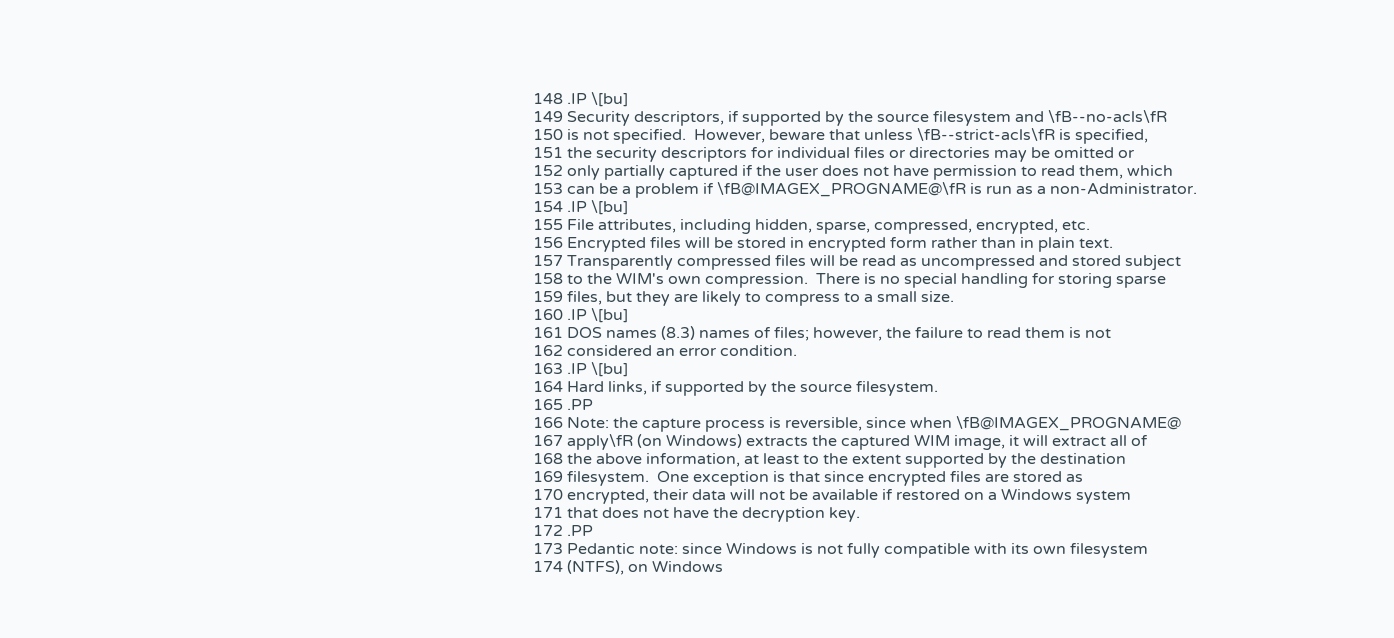148 .IP \[bu]
149 Security descriptors, if supported by the source filesystem and \fB--no-acls\fR
150 is not specified.  However, beware that unless \fB--strict-acls\fR is specified,
151 the security descriptors for individual files or directories may be omitted or
152 only partially captured if the user does not have permission to read them, which
153 can be a problem if \fB@IMAGEX_PROGNAME@\fR is run as a non-Administrator.
154 .IP \[bu]
155 File attributes, including hidden, sparse, compressed, encrypted, etc.
156 Encrypted files will be stored in encrypted form rather than in plain text.
157 Transparently compressed files will be read as uncompressed and stored subject
158 to the WIM's own compression.  There is no special handling for storing sparse
159 files, but they are likely to compress to a small size.
160 .IP \[bu]
161 DOS names (8.3) names of files; however, the failure to read them is not
162 considered an error condition.
163 .IP \[bu]
164 Hard links, if supported by the source filesystem.
165 .PP
166 Note: the capture process is reversible, since when \fB@IMAGEX_PROGNAME@
167 apply\fR (on Windows) extracts the captured WIM image, it will extract all of
168 the above information, at least to the extent supported by the destination
169 filesystem.  One exception is that since encrypted files are stored as
170 encrypted, their data will not be available if restored on a Windows system
171 that does not have the decryption key.
172 .PP
173 Pedantic note: since Windows is not fully compatible with its own filesystem
174 (NTFS), on Windows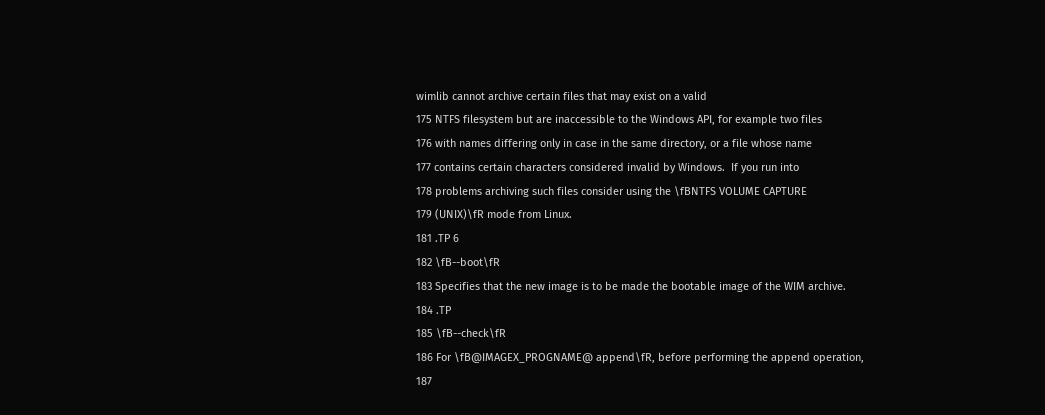wimlib cannot archive certain files that may exist on a valid
175 NTFS filesystem but are inaccessible to the Windows API, for example two files
176 with names differing only in case in the same directory, or a file whose name
177 contains certain characters considered invalid by Windows.  If you run into
178 problems archiving such files consider using the \fBNTFS VOLUME CAPTURE
179 (UNIX)\fR mode from Linux.
181 .TP 6
182 \fB--boot\fR
183 Specifies that the new image is to be made the bootable image of the WIM archive.
184 .TP
185 \fB--check\fR
186 For \fB@IMAGEX_PROGNAME@ append\fR, before performing the append operation,
187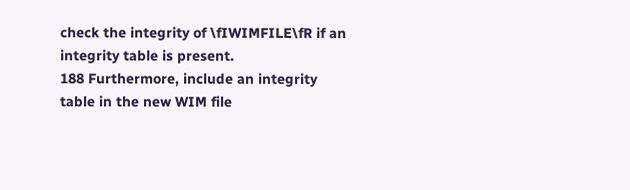check the integrity of \fIWIMFILE\fR if an integrity table is present.
188 Furthermore, include an integrity table in the new WIM file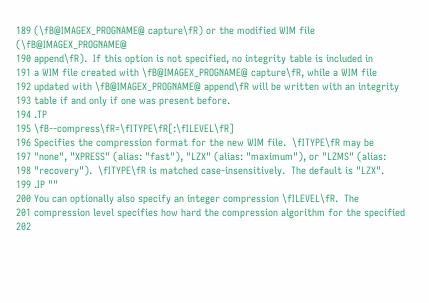189 (\fB@IMAGEX_PROGNAME@ capture\fR) or the modified WIM file (\fB@IMAGEX_PROGNAME@
190 append\fR).  If this option is not specified, no integrity table is included in
191 a WIM file created with \fB@IMAGEX_PROGNAME@ capture\fR, while a WIM file
192 updated with \fB@IMAGEX_PROGNAME@ append\fR will be written with an integrity
193 table if and only if one was present before.
194 .TP
195 \fB--compress\fR=\fITYPE\fR[:\fILEVEL\fR]
196 Specifies the compression format for the new WIM file.  \fITYPE\fR may be
197 "none", "XPRESS" (alias: "fast"), "LZX" (alias: "maximum"), or "LZMS" (alias:
198 "recovery").  \fITYPE\fR is matched case-insensitively.  The default is "LZX".
199 .IP ""
200 You can optionally also specify an integer compression \fILEVEL\fR.  The
201 compression level specifies how hard the compression algorithm for the specified
202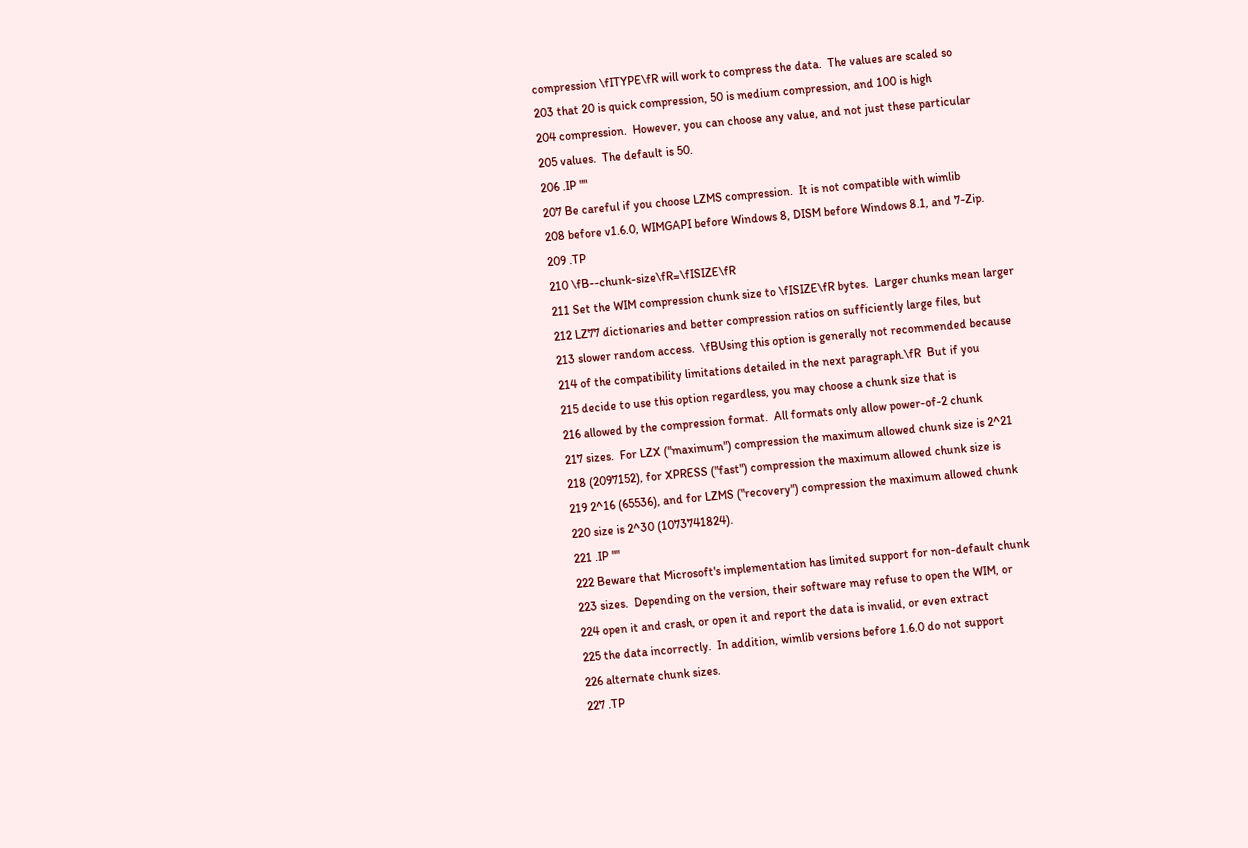compression \fITYPE\fR will work to compress the data.  The values are scaled so
203 that 20 is quick compression, 50 is medium compression, and 100 is high
204 compression.  However, you can choose any value, and not just these particular
205 values.  The default is 50.
206 .IP ""
207 Be careful if you choose LZMS compression.  It is not compatible with wimlib
208 before v1.6.0, WIMGAPI before Windows 8, DISM before Windows 8.1, and 7-Zip.
209 .TP
210 \fB--chunk-size\fR=\fISIZE\fR
211 Set the WIM compression chunk size to \fISIZE\fR bytes.  Larger chunks mean larger
212 LZ77 dictionaries and better compression ratios on sufficiently large files, but
213 slower random access.  \fBUsing this option is generally not recommended because
214 of the compatibility limitations detailed in the next paragraph.\fR  But if you
215 decide to use this option regardless, you may choose a chunk size that is
216 allowed by the compression format.  All formats only allow power-of-2 chunk
217 sizes.  For LZX ("maximum") compression the maximum allowed chunk size is 2^21
218 (2097152), for XPRESS ("fast") compression the maximum allowed chunk size is
219 2^16 (65536), and for LZMS ("recovery") compression the maximum allowed chunk
220 size is 2^30 (1073741824).
221 .IP ""
222 Beware that Microsoft's implementation has limited support for non-default chunk
223 sizes.  Depending on the version, their software may refuse to open the WIM, or
224 open it and crash, or open it and report the data is invalid, or even extract
225 the data incorrectly.  In addition, wimlib versions before 1.6.0 do not support
226 alternate chunk sizes.
227 .TP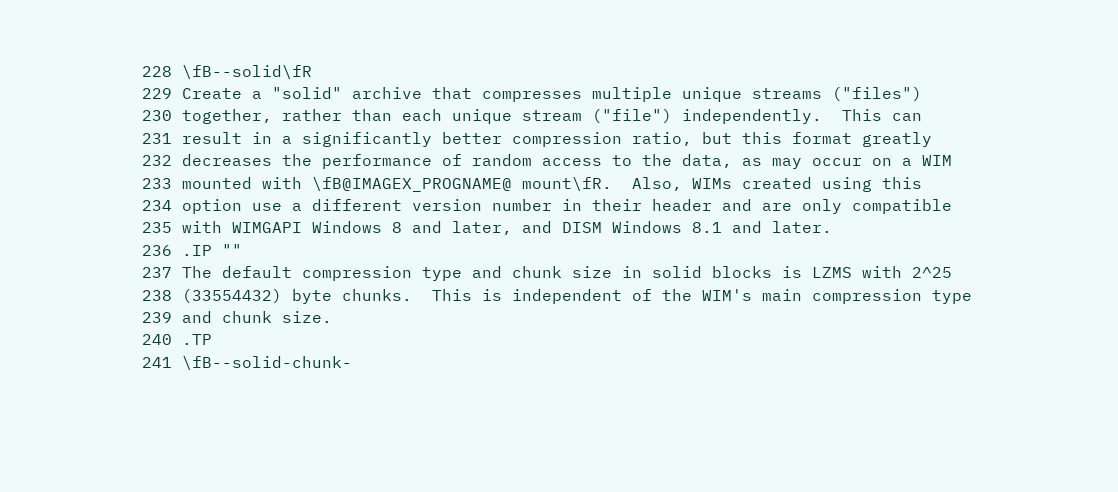228 \fB--solid\fR
229 Create a "solid" archive that compresses multiple unique streams ("files")
230 together, rather than each unique stream ("file") independently.  This can
231 result in a significantly better compression ratio, but this format greatly
232 decreases the performance of random access to the data, as may occur on a WIM
233 mounted with \fB@IMAGEX_PROGNAME@ mount\fR.  Also, WIMs created using this
234 option use a different version number in their header and are only compatible
235 with WIMGAPI Windows 8 and later, and DISM Windows 8.1 and later.
236 .IP ""
237 The default compression type and chunk size in solid blocks is LZMS with 2^25
238 (33554432) byte chunks.  This is independent of the WIM's main compression type
239 and chunk size.
240 .TP
241 \fB--solid-chunk-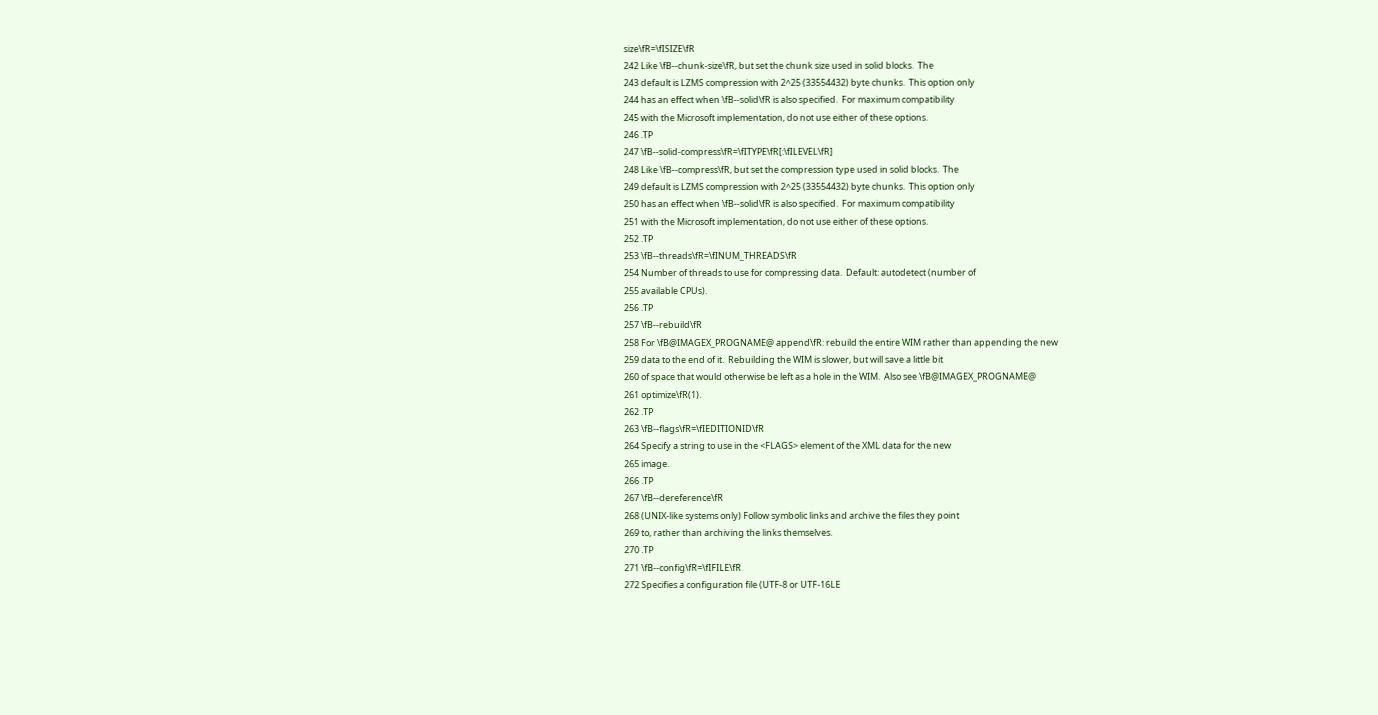size\fR=\fISIZE\fR
242 Like \fB--chunk-size\fR, but set the chunk size used in solid blocks.  The
243 default is LZMS compression with 2^25 (33554432) byte chunks.  This option only
244 has an effect when \fB--solid\fR is also specified.  For maximum compatibility
245 with the Microsoft implementation, do not use either of these options.
246 .TP
247 \fB--solid-compress\fR=\fITYPE\fR[:\fILEVEL\fR]
248 Like \fB--compress\fR, but set the compression type used in solid blocks.  The
249 default is LZMS compression with 2^25 (33554432) byte chunks.  This option only
250 has an effect when \fB--solid\fR is also specified.  For maximum compatibility
251 with the Microsoft implementation, do not use either of these options.
252 .TP
253 \fB--threads\fR=\fINUM_THREADS\fR
254 Number of threads to use for compressing data.  Default: autodetect (number of
255 available CPUs).
256 .TP
257 \fB--rebuild\fR
258 For \fB@IMAGEX_PROGNAME@ append\fR: rebuild the entire WIM rather than appending the new
259 data to the end of it.  Rebuilding the WIM is slower, but will save a little bit
260 of space that would otherwise be left as a hole in the WIM.  Also see \fB@IMAGEX_PROGNAME@
261 optimize\fR(1).
262 .TP
263 \fB--flags\fR=\fIEDITIONID\fR
264 Specify a string to use in the <FLAGS> element of the XML data for the new
265 image.
266 .TP
267 \fB--dereference\fR
268 (UNIX-like systems only) Follow symbolic links and archive the files they point
269 to, rather than archiving the links themselves.
270 .TP
271 \fB--config\fR=\fIFILE\fR
272 Specifies a configuration file (UTF-8 or UTF-16LE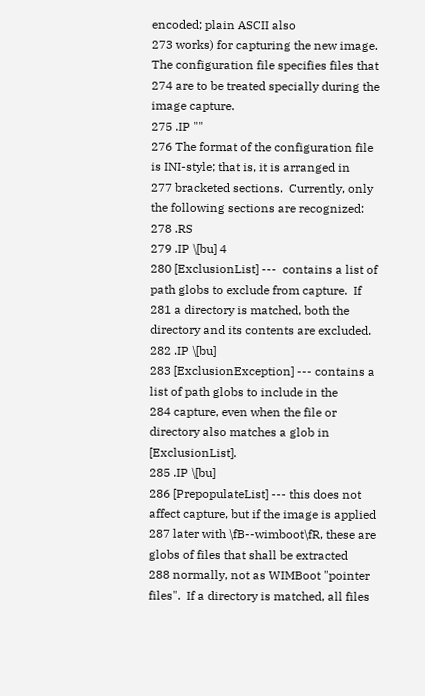encoded; plain ASCII also
273 works) for capturing the new image.  The configuration file specifies files that
274 are to be treated specially during the image capture.
275 .IP ""
276 The format of the configuration file is INI-style; that is, it is arranged in
277 bracketed sections.  Currently, only the following sections are recognized:
278 .RS
279 .IP \[bu] 4
280 [ExclusionList] ---  contains a list of path globs to exclude from capture.  If
281 a directory is matched, both the directory and its contents are excluded.
282 .IP \[bu]
283 [ExclusionException] --- contains a list of path globs to include in the
284 capture, even when the file or directory also matches a glob in [ExclusionList].
285 .IP \[bu]
286 [PrepopulateList] --- this does not affect capture, but if the image is applied
287 later with \fB--wimboot\fR, these are globs of files that shall be extracted
288 normally, not as WIMBoot "pointer files".  If a directory is matched, all files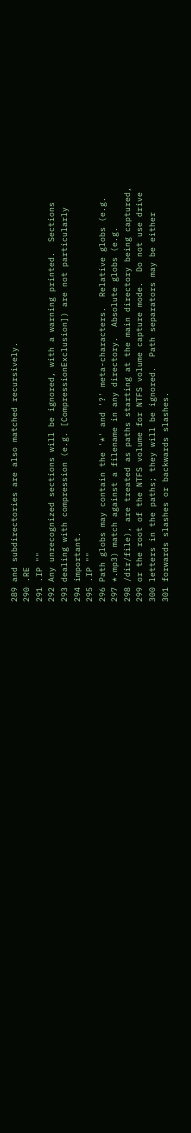289 and subdirectories are also matched recursively.
290 .RE
291 .IP ""
292 Any unrecognized sections will be ignored, with a warning printed.  Sections
293 dealing with compression (e.g. [CompressionExclusion]) are not particularly
294 important.
295 .IP ""
296 Path globs may contain the '*' and '?' meta-characters.  Relative globs (e.g.
297 *.mp3) match against a filename in any directory.  Absolute globs (e.g.
298 /dir/file), are treated as paths starting at the main directory being captured,
299 or the root of the NTFS volume for NTFS volume capture mode.  Do not use drive
300 letters in the paths; they will be ignored.  Path separators may be either
301 forwards slashes or backwards slashes.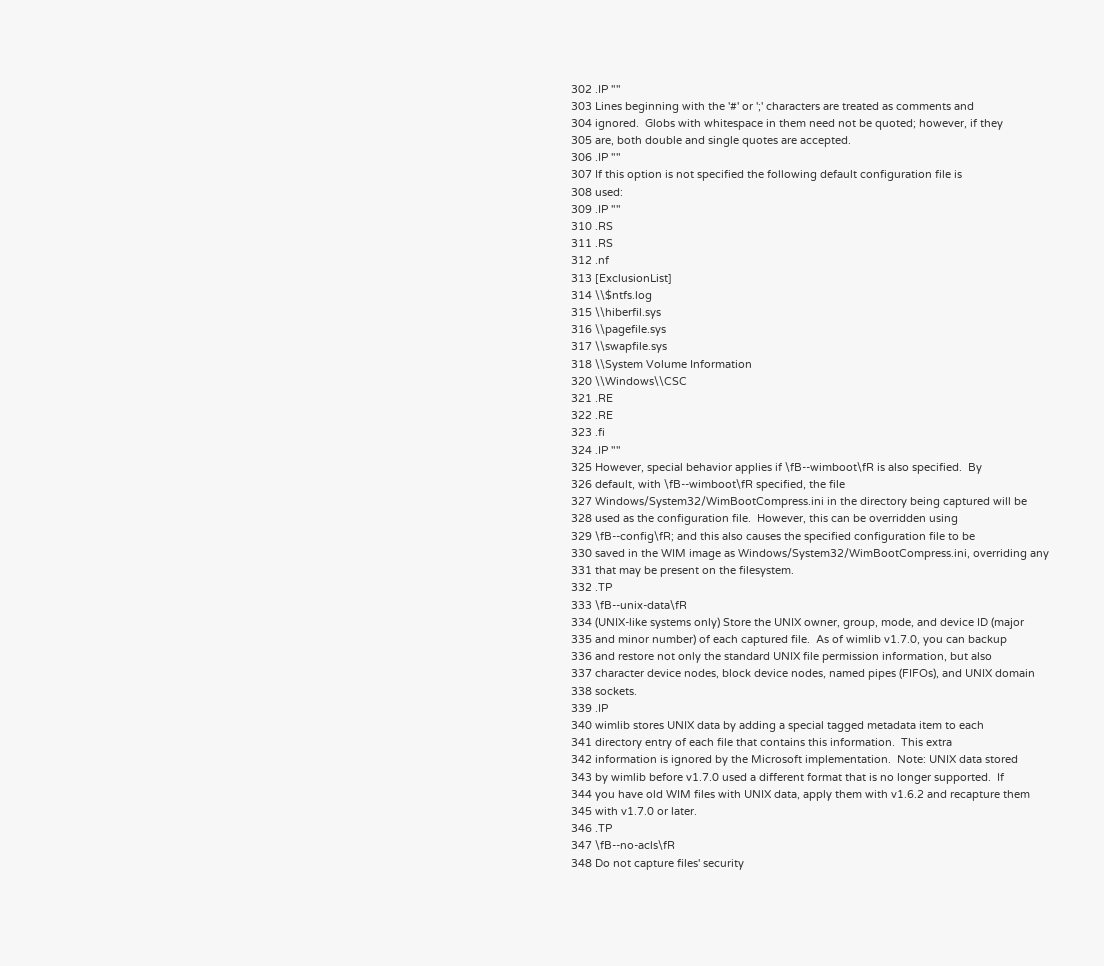302 .IP ""
303 Lines beginning with the '#' or ';' characters are treated as comments and
304 ignored.  Globs with whitespace in them need not be quoted; however, if they
305 are, both double and single quotes are accepted.
306 .IP ""
307 If this option is not specified the following default configuration file is
308 used:
309 .IP ""
310 .RS
311 .RS
312 .nf
313 [ExclusionList]
314 \\$ntfs.log
315 \\hiberfil.sys
316 \\pagefile.sys
317 \\swapfile.sys
318 \\System Volume Information
320 \\Windows\\CSC
321 .RE
322 .RE
323 .fi
324 .IP ""
325 However, special behavior applies if \fB--wimboot\fR is also specified.  By
326 default, with \fB--wimboot\fR specified, the file
327 Windows/System32/WimBootCompress.ini in the directory being captured will be
328 used as the configuration file.  However, this can be overridden using
329 \fB--config\fR; and this also causes the specified configuration file to be
330 saved in the WIM image as Windows/System32/WimBootCompress.ini, overriding any
331 that may be present on the filesystem.
332 .TP
333 \fB--unix-data\fR
334 (UNIX-like systems only) Store the UNIX owner, group, mode, and device ID (major
335 and minor number) of each captured file.  As of wimlib v1.7.0, you can backup
336 and restore not only the standard UNIX file permission information, but also
337 character device nodes, block device nodes, named pipes (FIFOs), and UNIX domain
338 sockets.
339 .IP
340 wimlib stores UNIX data by adding a special tagged metadata item to each
341 directory entry of each file that contains this information.  This extra
342 information is ignored by the Microsoft implementation.  Note: UNIX data stored
343 by wimlib before v1.7.0 used a different format that is no longer supported.  If
344 you have old WIM files with UNIX data, apply them with v1.6.2 and recapture them
345 with v1.7.0 or later.
346 .TP
347 \fB--no-acls\fR
348 Do not capture files' security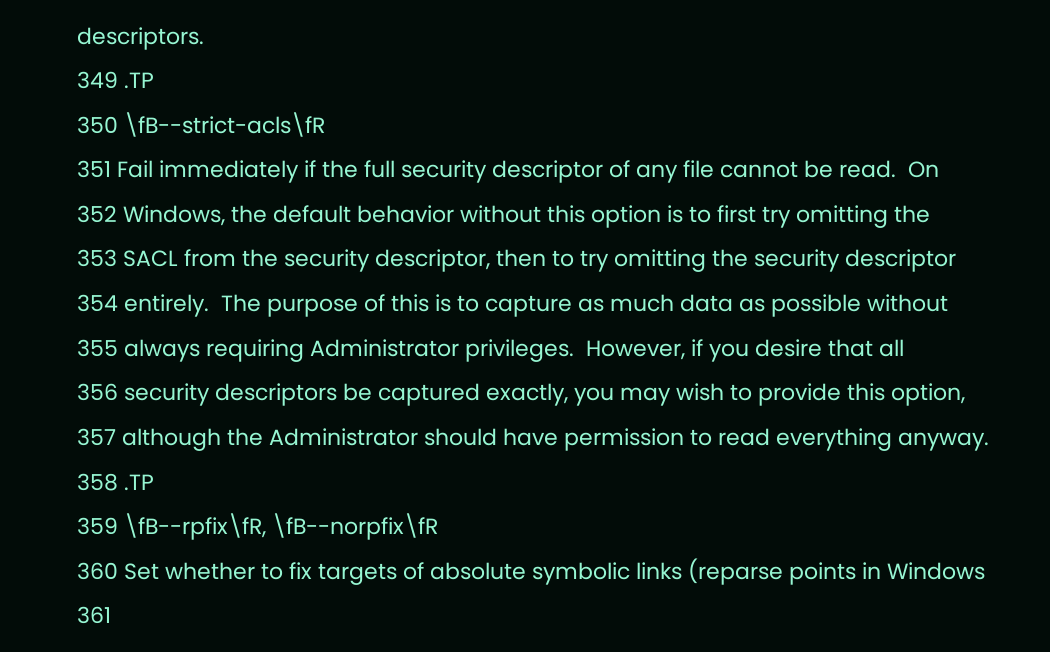descriptors.
349 .TP
350 \fB--strict-acls\fR
351 Fail immediately if the full security descriptor of any file cannot be read.  On
352 Windows, the default behavior without this option is to first try omitting the
353 SACL from the security descriptor, then to try omitting the security descriptor
354 entirely.  The purpose of this is to capture as much data as possible without
355 always requiring Administrator privileges.  However, if you desire that all
356 security descriptors be captured exactly, you may wish to provide this option,
357 although the Administrator should have permission to read everything anyway.
358 .TP
359 \fB--rpfix\fR, \fB--norpfix\fR
360 Set whether to fix targets of absolute symbolic links (reparse points in Windows
361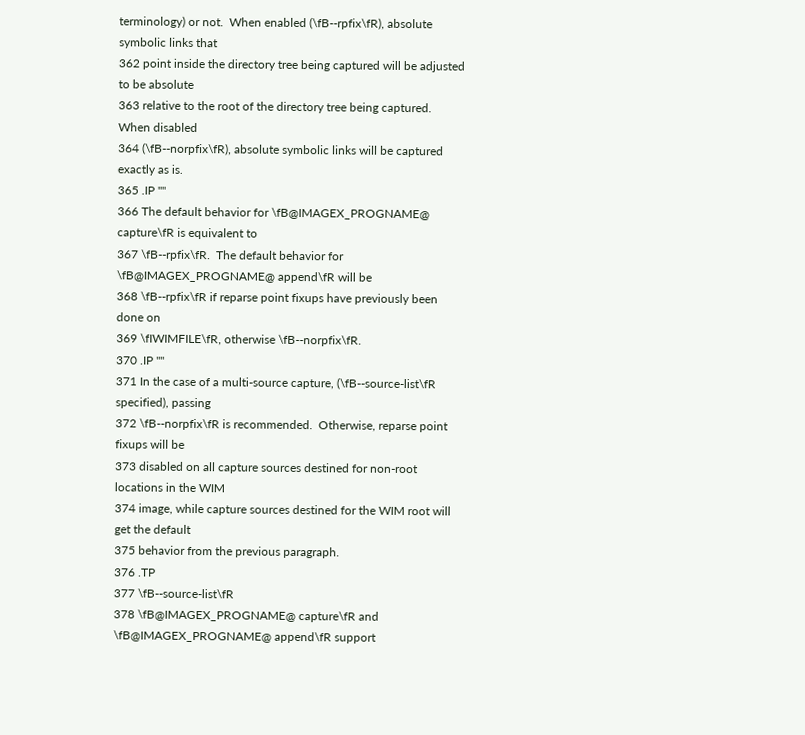terminology) or not.  When enabled (\fB--rpfix\fR), absolute symbolic links that
362 point inside the directory tree being captured will be adjusted to be absolute
363 relative to the root of the directory tree being captured.  When disabled
364 (\fB--norpfix\fR), absolute symbolic links will be captured exactly as is.
365 .IP ""
366 The default behavior for \fB@IMAGEX_PROGNAME@ capture\fR is equivalent to
367 \fB--rpfix\fR.  The default behavior for \fB@IMAGEX_PROGNAME@ append\fR will be
368 \fB--rpfix\fR if reparse point fixups have previously been done on
369 \fIWIMFILE\fR, otherwise \fB--norpfix\fR.
370 .IP ""
371 In the case of a multi-source capture, (\fB--source-list\fR specified), passing
372 \fB--norpfix\fR is recommended.  Otherwise, reparse point fixups will be
373 disabled on all capture sources destined for non-root locations in the WIM
374 image, while capture sources destined for the WIM root will get the default
375 behavior from the previous paragraph.
376 .TP
377 \fB--source-list\fR
378 \fB@IMAGEX_PROGNAME@ capture\fR and \fB@IMAGEX_PROGNAME@ append\fR support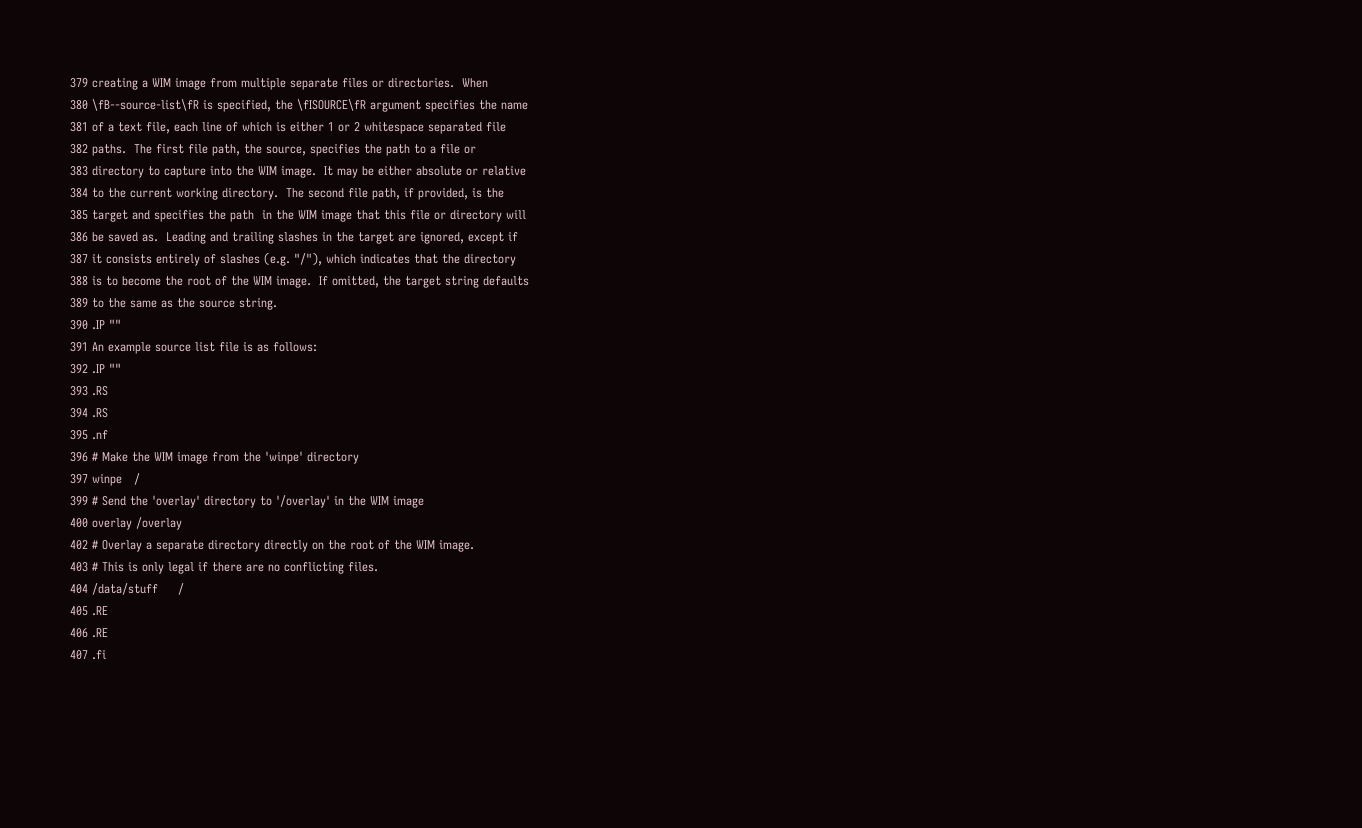379 creating a WIM image from multiple separate files or directories.  When
380 \fB--source-list\fR is specified, the \fISOURCE\fR argument specifies the name
381 of a text file, each line of which is either 1 or 2 whitespace separated file
382 paths.  The first file path, the source, specifies the path to a file or
383 directory to capture into the WIM image.  It may be either absolute or relative
384 to the current working directory.  The second file path, if provided, is the
385 target and specifies the path  in the WIM image that this file or directory will
386 be saved as.  Leading and trailing slashes in the target are ignored, except if
387 it consists entirely of slashes (e.g. "/"), which indicates that the directory
388 is to become the root of the WIM image.  If omitted, the target string defaults
389 to the same as the source string.
390 .IP ""
391 An example source list file is as follows:
392 .IP ""
393 .RS
394 .RS
395 .nf
396 # Make the WIM image from the 'winpe' directory
397 winpe   /
399 # Send the 'overlay' directory to '/overlay' in the WIM image
400 overlay /overlay
402 # Overlay a separate directory directly on the root of the WIM image.
403 # This is only legal if there are no conflicting files.
404 /data/stuff     /
405 .RE
406 .RE
407 .fi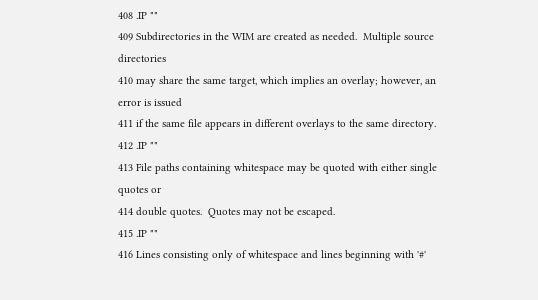408 .IP ""
409 Subdirectories in the WIM are created as needed.  Multiple source directories
410 may share the same target, which implies an overlay; however, an error is issued
411 if the same file appears in different overlays to the same directory.
412 .IP ""
413 File paths containing whitespace may be quoted with either single quotes or
414 double quotes.  Quotes may not be escaped.
415 .IP ""
416 Lines consisting only of whitespace and lines beginning with '#'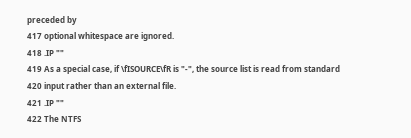preceded by
417 optional whitespace are ignored.
418 .IP ""
419 As a special case, if \fISOURCE\fR is "-", the source list is read from standard
420 input rather than an external file.
421 .IP ""
422 The NTFS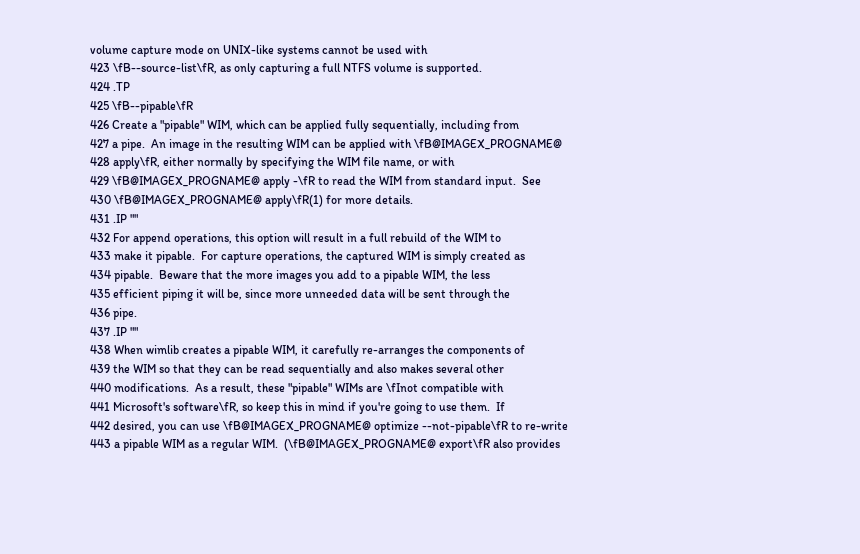volume capture mode on UNIX-like systems cannot be used with
423 \fB--source-list\fR, as only capturing a full NTFS volume is supported.
424 .TP
425 \fB--pipable\fR
426 Create a "pipable" WIM, which can be applied fully sequentially, including from
427 a pipe.  An image in the resulting WIM can be applied with \fB@IMAGEX_PROGNAME@
428 apply\fR, either normally by specifying the WIM file name, or with
429 \fB@IMAGEX_PROGNAME@ apply -\fR to read the WIM from standard input.  See
430 \fB@IMAGEX_PROGNAME@ apply\fR(1) for more details.
431 .IP ""
432 For append operations, this option will result in a full rebuild of the WIM to
433 make it pipable.  For capture operations, the captured WIM is simply created as
434 pipable.  Beware that the more images you add to a pipable WIM, the less
435 efficient piping it will be, since more unneeded data will be sent through the
436 pipe.
437 .IP ""
438 When wimlib creates a pipable WIM, it carefully re-arranges the components of
439 the WIM so that they can be read sequentially and also makes several other
440 modifications.  As a result, these "pipable" WIMs are \fInot compatible with
441 Microsoft's software\fR, so keep this in mind if you're going to use them.  If
442 desired, you can use \fB@IMAGEX_PROGNAME@ optimize --not-pipable\fR to re-write
443 a pipable WIM as a regular WIM.  (\fB@IMAGEX_PROGNAME@ export\fR also provides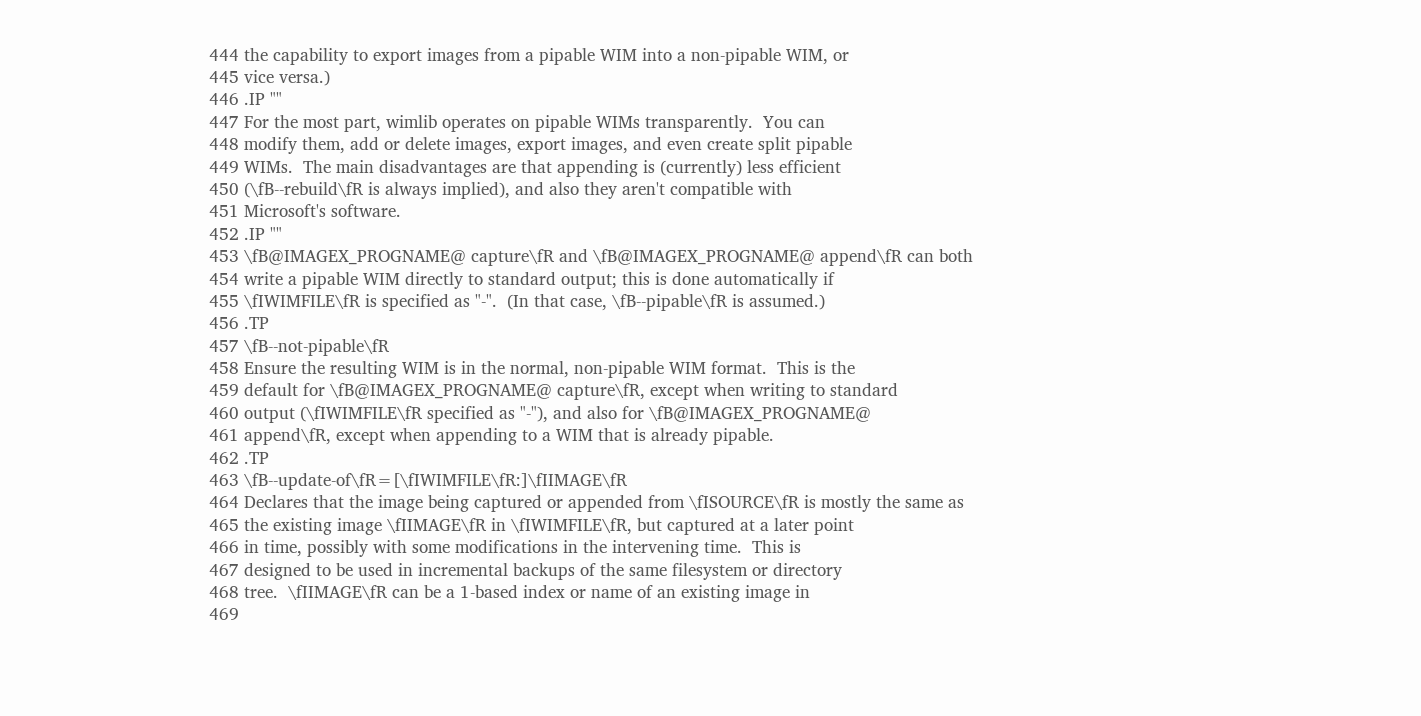444 the capability to export images from a pipable WIM into a non-pipable WIM, or
445 vice versa.)
446 .IP ""
447 For the most part, wimlib operates on pipable WIMs transparently.  You can
448 modify them, add or delete images, export images, and even create split pipable
449 WIMs.  The main disadvantages are that appending is (currently) less efficient
450 (\fB--rebuild\fR is always implied), and also they aren't compatible with
451 Microsoft's software.
452 .IP ""
453 \fB@IMAGEX_PROGNAME@ capture\fR and \fB@IMAGEX_PROGNAME@ append\fR can both
454 write a pipable WIM directly to standard output; this is done automatically if
455 \fIWIMFILE\fR is specified as "-".  (In that case, \fB--pipable\fR is assumed.)
456 .TP
457 \fB--not-pipable\fR
458 Ensure the resulting WIM is in the normal, non-pipable WIM format.  This is the
459 default for \fB@IMAGEX_PROGNAME@ capture\fR, except when writing to standard
460 output (\fIWIMFILE\fR specified as "-"), and also for \fB@IMAGEX_PROGNAME@
461 append\fR, except when appending to a WIM that is already pipable.
462 .TP
463 \fB--update-of\fR=[\fIWIMFILE\fR:]\fIIMAGE\fR
464 Declares that the image being captured or appended from \fISOURCE\fR is mostly the same as
465 the existing image \fIIMAGE\fR in \fIWIMFILE\fR, but captured at a later point
466 in time, possibly with some modifications in the intervening time.  This is
467 designed to be used in incremental backups of the same filesystem or directory
468 tree.  \fIIMAGE\fR can be a 1-based index or name of an existing image in
469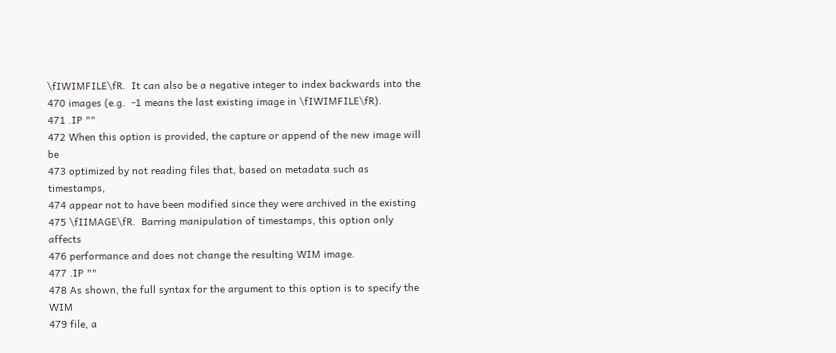\fIWIMFILE\fR.  It can also be a negative integer to index backwards into the
470 images (e.g.  -1 means the last existing image in \fIWIMFILE\fR).
471 .IP ""
472 When this option is provided, the capture or append of the new image will be
473 optimized by not reading files that, based on metadata such as timestamps,
474 appear not to have been modified since they were archived in the existing
475 \fIIMAGE\fR.  Barring manipulation of timestamps, this option only affects
476 performance and does not change the resulting WIM image.
477 .IP ""
478 As shown, the full syntax for the argument to this option is to specify the WIM
479 file, a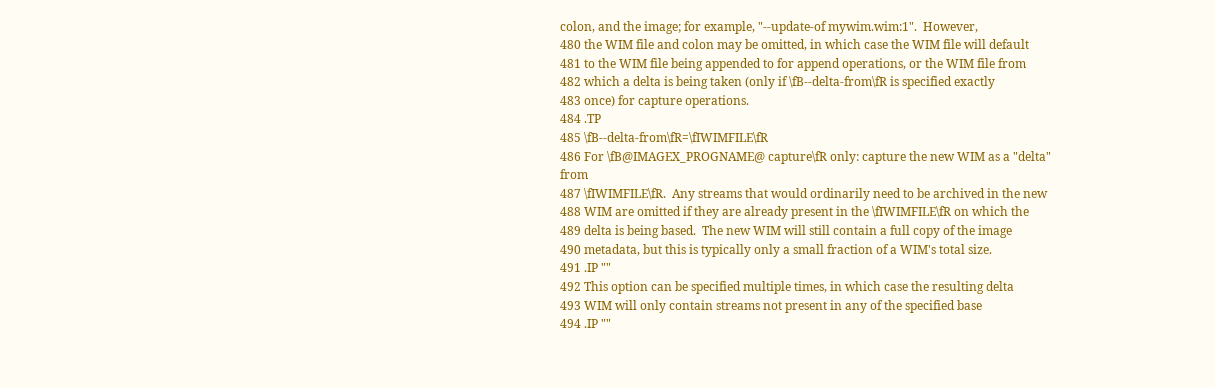colon, and the image; for example, "--update-of mywim.wim:1".  However,
480 the WIM file and colon may be omitted, in which case the WIM file will default
481 to the WIM file being appended to for append operations, or the WIM file from
482 which a delta is being taken (only if \fB--delta-from\fR is specified exactly
483 once) for capture operations.
484 .TP
485 \fB--delta-from\fR=\fIWIMFILE\fR
486 For \fB@IMAGEX_PROGNAME@ capture\fR only: capture the new WIM as a "delta" from
487 \fIWIMFILE\fR.  Any streams that would ordinarily need to be archived in the new
488 WIM are omitted if they are already present in the \fIWIMFILE\fR on which the
489 delta is being based.  The new WIM will still contain a full copy of the image
490 metadata, but this is typically only a small fraction of a WIM's total size.
491 .IP ""
492 This option can be specified multiple times, in which case the resulting delta
493 WIM will only contain streams not present in any of the specified base
494 .IP ""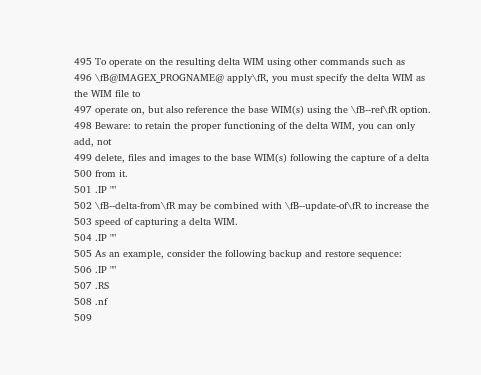495 To operate on the resulting delta WIM using other commands such as
496 \fB@IMAGEX_PROGNAME@ apply\fR, you must specify the delta WIM as the WIM file to
497 operate on, but also reference the base WIM(s) using the \fB--ref\fR option.
498 Beware: to retain the proper functioning of the delta WIM, you can only add, not
499 delete, files and images to the base WIM(s) following the capture of a delta
500 from it.
501 .IP ""
502 \fB--delta-from\fR may be combined with \fB--update-of\fR to increase the
503 speed of capturing a delta WIM.
504 .IP ""
505 As an example, consider the following backup and restore sequence:
506 .IP ""
507 .RS
508 .nf
509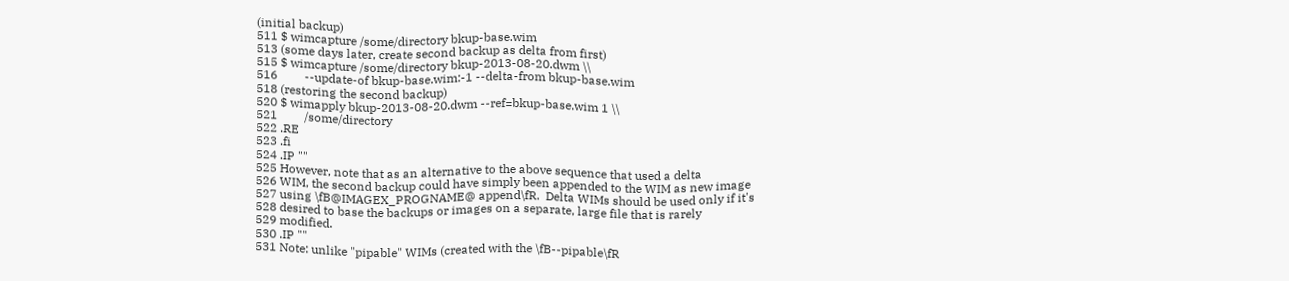(initial backup)
511 $ wimcapture /some/directory bkup-base.wim
513 (some days later, create second backup as delta from first)
515 $ wimcapture /some/directory bkup-2013-08-20.dwm \\
516         --update-of bkup-base.wim:-1 --delta-from bkup-base.wim
518 (restoring the second backup)
520 $ wimapply bkup-2013-08-20.dwm --ref=bkup-base.wim 1 \\
521         /some/directory
522 .RE
523 .fi
524 .IP ""
525 However, note that as an alternative to the above sequence that used a delta
526 WIM, the second backup could have simply been appended to the WIM as new image
527 using \fB@IMAGEX_PROGNAME@ append\fR.  Delta WIMs should be used only if it's
528 desired to base the backups or images on a separate, large file that is rarely
529 modified.
530 .IP ""
531 Note: unlike "pipable" WIMs (created with the \fB--pipable\fR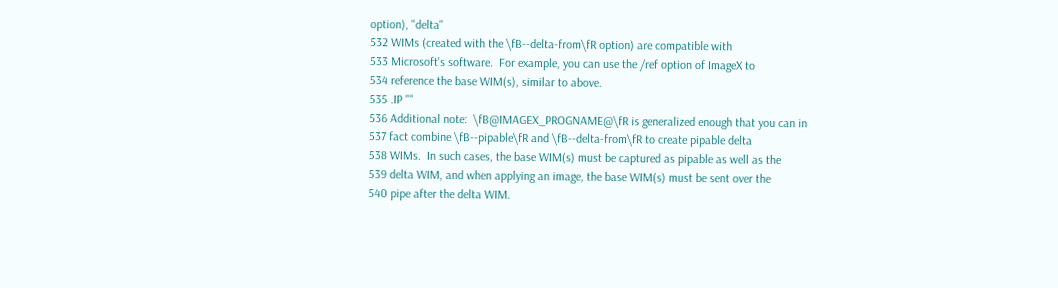option), "delta"
532 WIMs (created with the \fB--delta-from\fR option) are compatible with
533 Microsoft's software.  For example, you can use the /ref option of ImageX to
534 reference the base WIM(s), similar to above.
535 .IP ""
536 Additional note:  \fB@IMAGEX_PROGNAME@\fR is generalized enough that you can in
537 fact combine \fB--pipable\fR and \fB--delta-from\fR to create pipable delta
538 WIMs.  In such cases, the base WIM(s) must be captured as pipable as well as the
539 delta WIM, and when applying an image, the base WIM(s) must be sent over the
540 pipe after the delta WIM.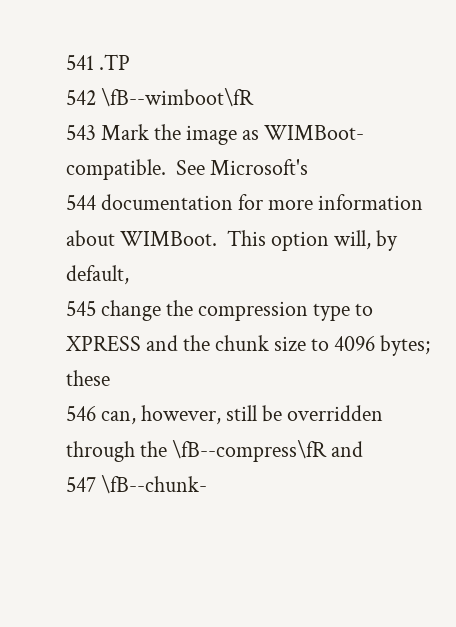541 .TP
542 \fB--wimboot\fR
543 Mark the image as WIMBoot-compatible.  See Microsoft's
544 documentation for more information about WIMBoot.  This option will, by default,
545 change the compression type to XPRESS and the chunk size to 4096 bytes; these
546 can, however, still be overridden through the \fB--compress\fR and
547 \fB--chunk-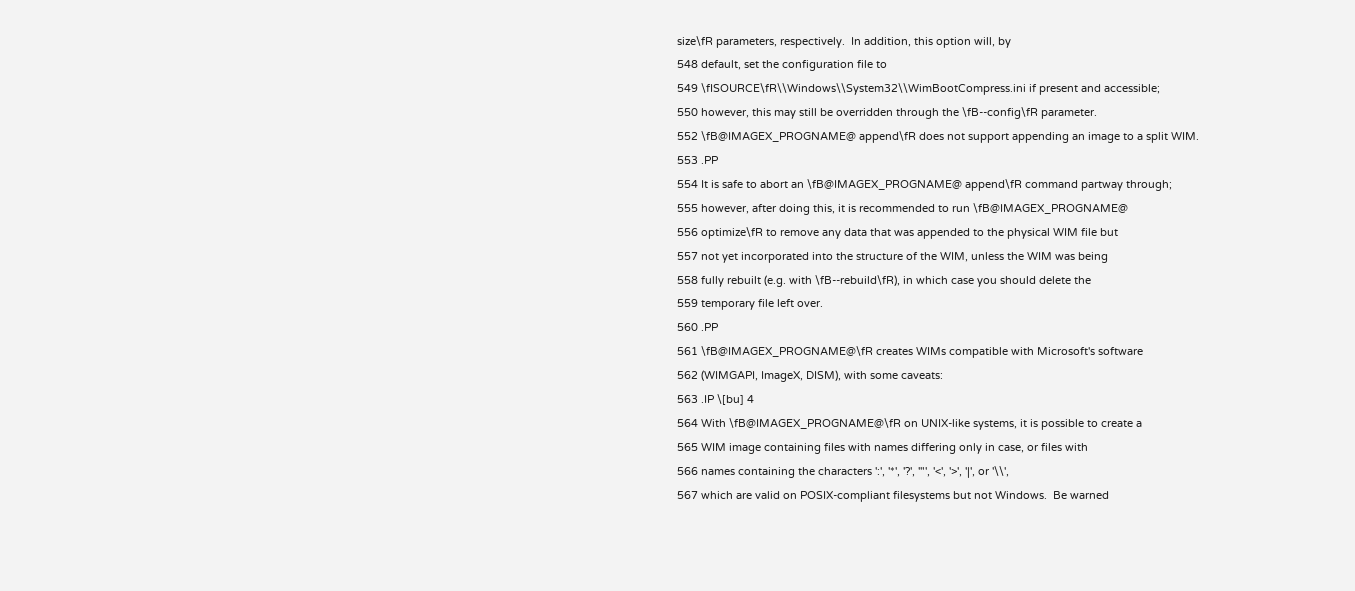size\fR parameters, respectively.  In addition, this option will, by
548 default, set the configuration file to
549 \fISOURCE\fR\\Windows\\System32\\WimBootCompress.ini if present and accessible;
550 however, this may still be overridden through the \fB--config\fR parameter.
552 \fB@IMAGEX_PROGNAME@ append\fR does not support appending an image to a split WIM.
553 .PP
554 It is safe to abort an \fB@IMAGEX_PROGNAME@ append\fR command partway through;
555 however, after doing this, it is recommended to run \fB@IMAGEX_PROGNAME@
556 optimize\fR to remove any data that was appended to the physical WIM file but
557 not yet incorporated into the structure of the WIM, unless the WIM was being
558 fully rebuilt (e.g. with \fB--rebuild\fR), in which case you should delete the
559 temporary file left over.
560 .PP
561 \fB@IMAGEX_PROGNAME@\fR creates WIMs compatible with Microsoft's software
562 (WIMGAPI, ImageX, DISM), with some caveats:
563 .IP \[bu] 4
564 With \fB@IMAGEX_PROGNAME@\fR on UNIX-like systems, it is possible to create a
565 WIM image containing files with names differing only in case, or files with
566 names containing the characters ':', '*', '?', '"', '<', '>', '|', or '\\',
567 which are valid on POSIX-compliant filesystems but not Windows.  Be warned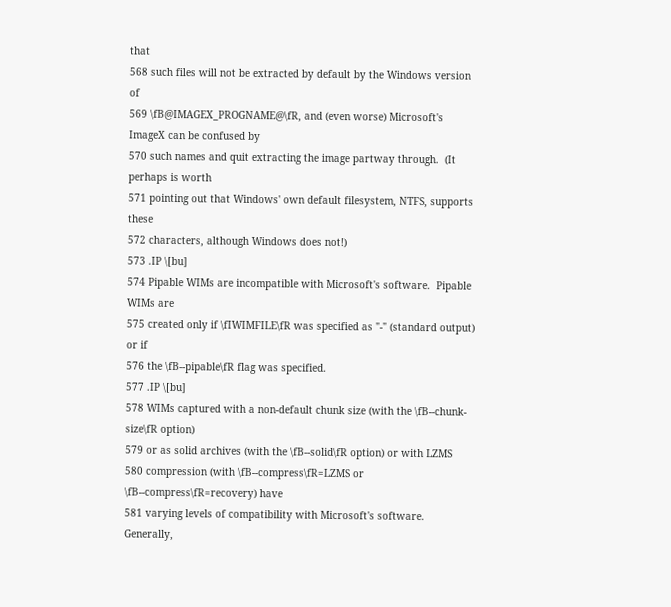that
568 such files will not be extracted by default by the Windows version of
569 \fB@IMAGEX_PROGNAME@\fR, and (even worse) Microsoft's ImageX can be confused by
570 such names and quit extracting the image partway through.  (It perhaps is worth
571 pointing out that Windows' own default filesystem, NTFS, supports these
572 characters, although Windows does not!)
573 .IP \[bu]
574 Pipable WIMs are incompatible with Microsoft's software.  Pipable WIMs are
575 created only if \fIWIMFILE\fR was specified as "-" (standard output) or if
576 the \fB--pipable\fR flag was specified.
577 .IP \[bu]
578 WIMs captured with a non-default chunk size (with the \fB--chunk-size\fR option)
579 or as solid archives (with the \fB--solid\fR option) or with LZMS
580 compression (with \fB--compress\fR=LZMS or \fB--compress\fR=recovery) have
581 varying levels of compatibility with Microsoft's software.  Generally,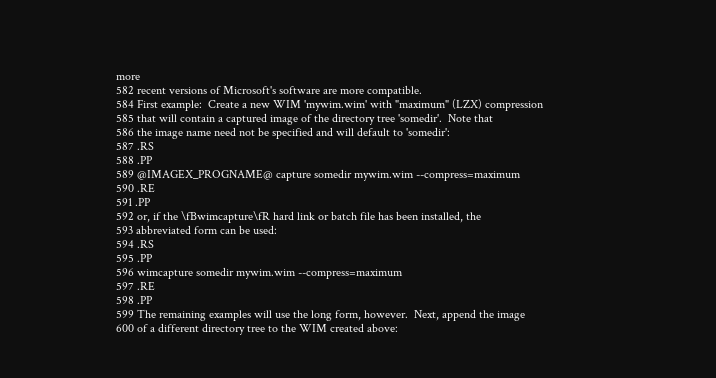more
582 recent versions of Microsoft's software are more compatible.
584 First example:  Create a new WIM 'mywim.wim' with "maximum" (LZX) compression
585 that will contain a captured image of the directory tree 'somedir'.  Note that
586 the image name need not be specified and will default to 'somedir':
587 .RS
588 .PP
589 @IMAGEX_PROGNAME@ capture somedir mywim.wim --compress=maximum
590 .RE
591 .PP
592 or, if the \fBwimcapture\fR hard link or batch file has been installed, the
593 abbreviated form can be used:
594 .RS
595 .PP
596 wimcapture somedir mywim.wim --compress=maximum
597 .RE
598 .PP
599 The remaining examples will use the long form, however.  Next, append the image
600 of a different directory tree to the WIM created above: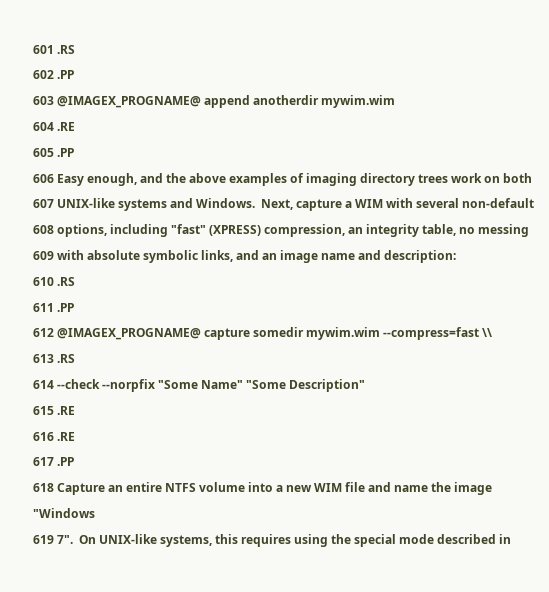601 .RS
602 .PP
603 @IMAGEX_PROGNAME@ append anotherdir mywim.wim
604 .RE
605 .PP
606 Easy enough, and the above examples of imaging directory trees work on both
607 UNIX-like systems and Windows.  Next, capture a WIM with several non-default
608 options, including "fast" (XPRESS) compression, an integrity table, no messing
609 with absolute symbolic links, and an image name and description:
610 .RS
611 .PP
612 @IMAGEX_PROGNAME@ capture somedir mywim.wim --compress=fast \\
613 .RS
614 --check --norpfix "Some Name" "Some Description"
615 .RE
616 .RE
617 .PP
618 Capture an entire NTFS volume into a new WIM file and name the image "Windows
619 7".  On UNIX-like systems, this requires using the special mode described in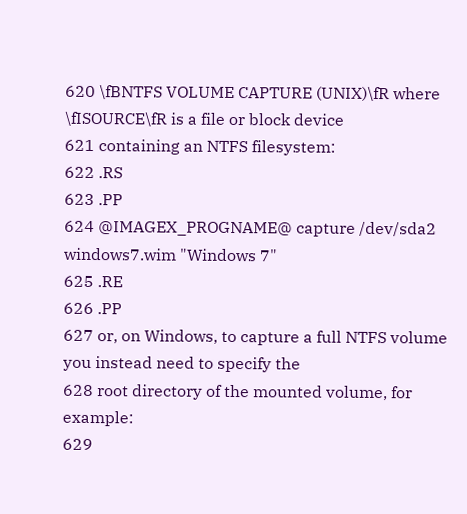620 \fBNTFS VOLUME CAPTURE (UNIX)\fR where \fISOURCE\fR is a file or block device
621 containing an NTFS filesystem:
622 .RS
623 .PP
624 @IMAGEX_PROGNAME@ capture /dev/sda2 windows7.wim "Windows 7"
625 .RE
626 .PP
627 or, on Windows, to capture a full NTFS volume you instead need to specify the
628 root directory of the mounted volume, for example:
629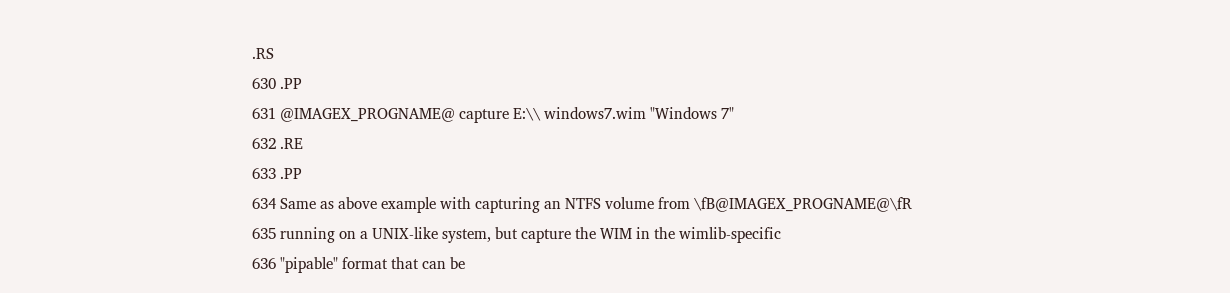.RS
630 .PP
631 @IMAGEX_PROGNAME@ capture E:\\ windows7.wim "Windows 7"
632 .RE
633 .PP
634 Same as above example with capturing an NTFS volume from \fB@IMAGEX_PROGNAME@\fR
635 running on a UNIX-like system, but capture the WIM in the wimlib-specific
636 "pipable" format that can be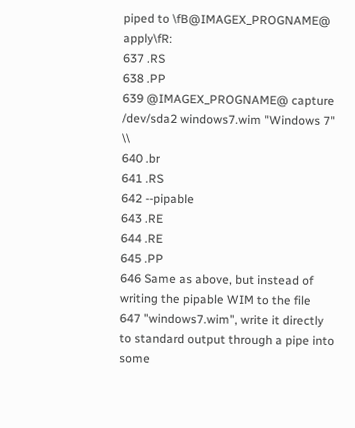piped to \fB@IMAGEX_PROGNAME@ apply\fR:
637 .RS
638 .PP
639 @IMAGEX_PROGNAME@ capture /dev/sda2 windows7.wim "Windows 7" \\
640 .br
641 .RS
642 --pipable
643 .RE
644 .RE
645 .PP
646 Same as above, but instead of writing the pipable WIM to the file
647 "windows7.wim", write it directly to standard output through a pipe into some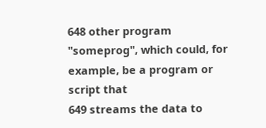648 other program "someprog", which could, for example, be a program or script that
649 streams the data to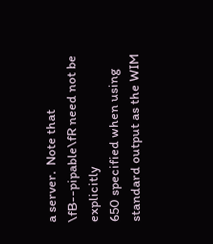a server.  Note that \fB--pipable\fR need not be explicitly
650 specified when using standard output as the WIM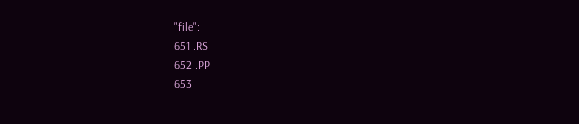"file":
651 .RS
652 .PP
653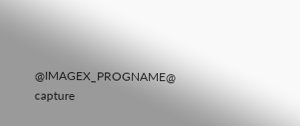@IMAGEX_PROGNAME@ capture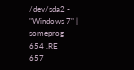/dev/sda2 - "Windows 7" | someprog
654 .RE
657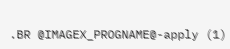.BR @IMAGEX_PROGNAME@-apply (1)